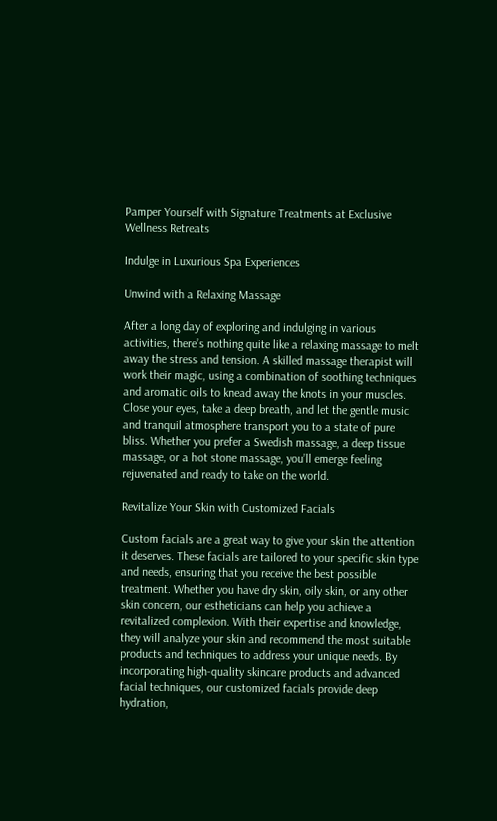Pamper Yourself with Signature Treatments at Exclusive Wellness Retreats

Indulge in Luxurious Spa Experiences

Unwind with a Relaxing Massage

After a long day of exploring and indulging in various activities, there’s nothing quite like a relaxing massage to melt away the stress and tension. A skilled massage therapist will work their magic, using a combination of soothing techniques and aromatic oils to knead away the knots in your muscles. Close your eyes, take a deep breath, and let the gentle music and tranquil atmosphere transport you to a state of pure bliss. Whether you prefer a Swedish massage, a deep tissue massage, or a hot stone massage, you’ll emerge feeling rejuvenated and ready to take on the world.

Revitalize Your Skin with Customized Facials

Custom facials are a great way to give your skin the attention it deserves. These facials are tailored to your specific skin type and needs, ensuring that you receive the best possible treatment. Whether you have dry skin, oily skin, or any other skin concern, our estheticians can help you achieve a revitalized complexion. With their expertise and knowledge, they will analyze your skin and recommend the most suitable products and techniques to address your unique needs. By incorporating high-quality skincare products and advanced facial techniques, our customized facials provide deep hydration,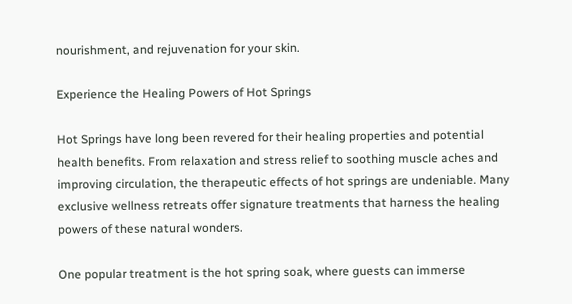nourishment, and rejuvenation for your skin.

Experience the Healing Powers of Hot Springs

Hot Springs have long been revered for their healing properties and potential health benefits. From relaxation and stress relief to soothing muscle aches and improving circulation, the therapeutic effects of hot springs are undeniable. Many exclusive wellness retreats offer signature treatments that harness the healing powers of these natural wonders.

One popular treatment is the hot spring soak, where guests can immerse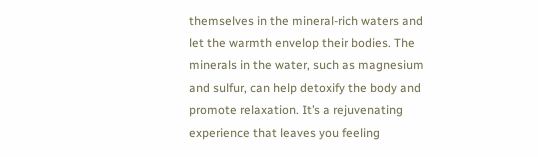themselves in the mineral-rich waters and let the warmth envelop their bodies. The minerals in the water, such as magnesium and sulfur, can help detoxify the body and promote relaxation. It’s a rejuvenating experience that leaves you feeling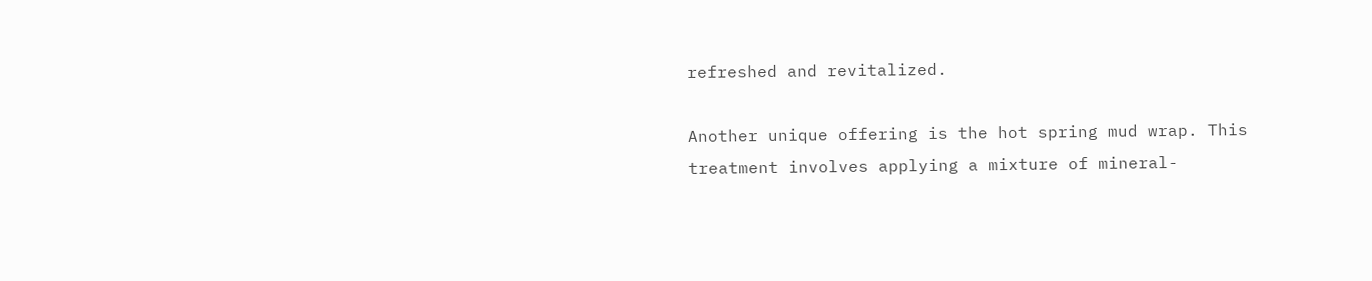refreshed and revitalized.

Another unique offering is the hot spring mud wrap. This treatment involves applying a mixture of mineral-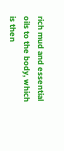rich mud and essential oils to the body, which is then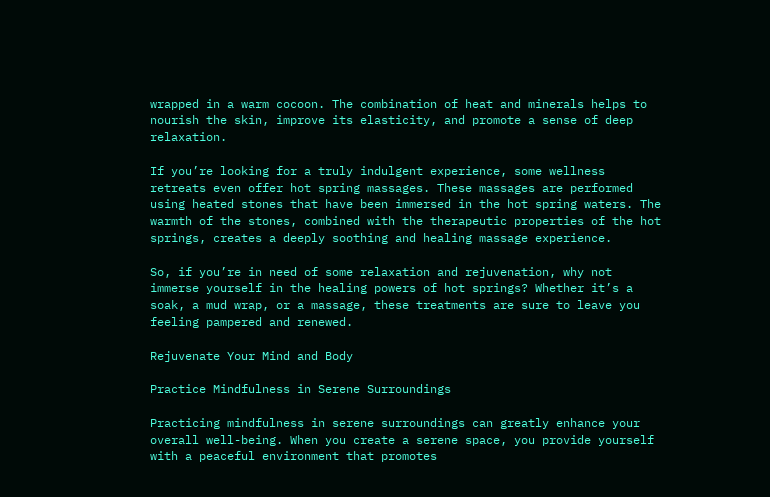wrapped in a warm cocoon. The combination of heat and minerals helps to nourish the skin, improve its elasticity, and promote a sense of deep relaxation.

If you’re looking for a truly indulgent experience, some wellness retreats even offer hot spring massages. These massages are performed using heated stones that have been immersed in the hot spring waters. The warmth of the stones, combined with the therapeutic properties of the hot springs, creates a deeply soothing and healing massage experience.

So, if you’re in need of some relaxation and rejuvenation, why not immerse yourself in the healing powers of hot springs? Whether it’s a soak, a mud wrap, or a massage, these treatments are sure to leave you feeling pampered and renewed.

Rejuvenate Your Mind and Body

Practice Mindfulness in Serene Surroundings

Practicing mindfulness in serene surroundings can greatly enhance your overall well-being. When you create a serene space, you provide yourself with a peaceful environment that promotes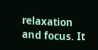relaxation and focus. It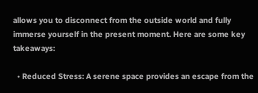allows you to disconnect from the outside world and fully immerse yourself in the present moment. Here are some key takeaways:

  • Reduced Stress: A serene space provides an escape from the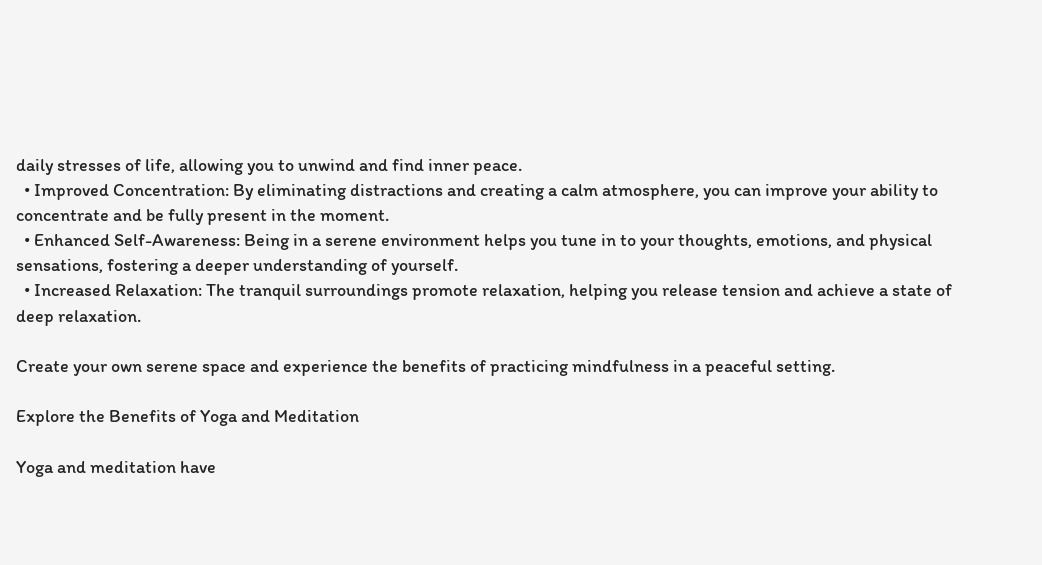daily stresses of life, allowing you to unwind and find inner peace.
  • Improved Concentration: By eliminating distractions and creating a calm atmosphere, you can improve your ability to concentrate and be fully present in the moment.
  • Enhanced Self-Awareness: Being in a serene environment helps you tune in to your thoughts, emotions, and physical sensations, fostering a deeper understanding of yourself.
  • Increased Relaxation: The tranquil surroundings promote relaxation, helping you release tension and achieve a state of deep relaxation.

Create your own serene space and experience the benefits of practicing mindfulness in a peaceful setting.

Explore the Benefits of Yoga and Meditation

Yoga and meditation have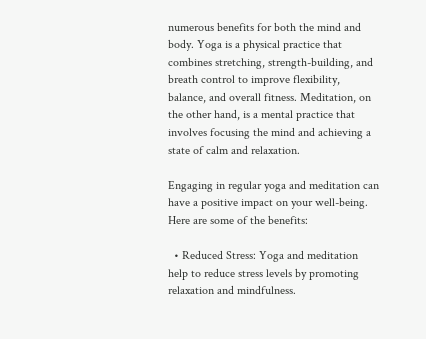numerous benefits for both the mind and body. Yoga is a physical practice that combines stretching, strength-building, and breath control to improve flexibility, balance, and overall fitness. Meditation, on the other hand, is a mental practice that involves focusing the mind and achieving a state of calm and relaxation.

Engaging in regular yoga and meditation can have a positive impact on your well-being. Here are some of the benefits:

  • Reduced Stress: Yoga and meditation help to reduce stress levels by promoting relaxation and mindfulness.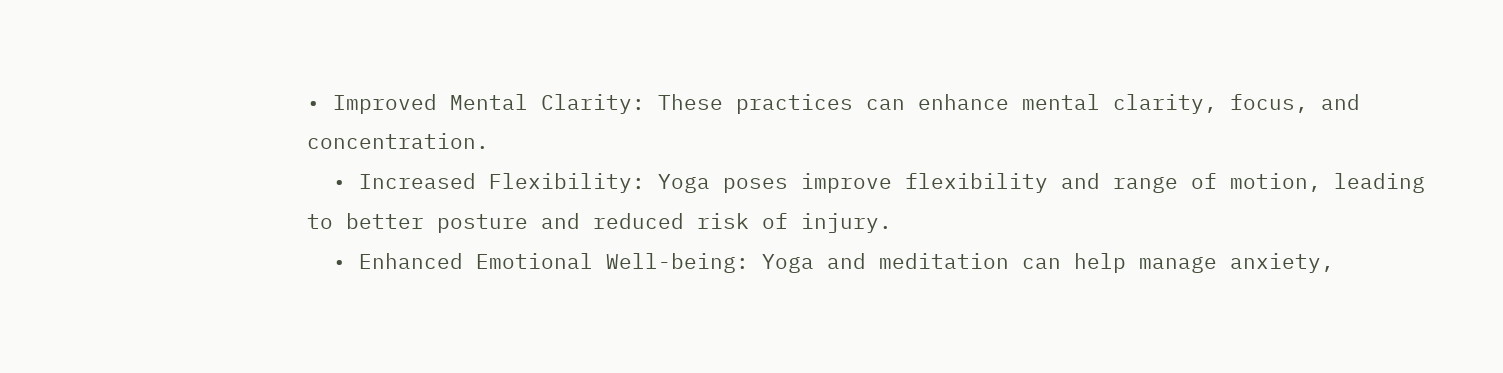• Improved Mental Clarity: These practices can enhance mental clarity, focus, and concentration.
  • Increased Flexibility: Yoga poses improve flexibility and range of motion, leading to better posture and reduced risk of injury.
  • Enhanced Emotional Well-being: Yoga and meditation can help manage anxiety,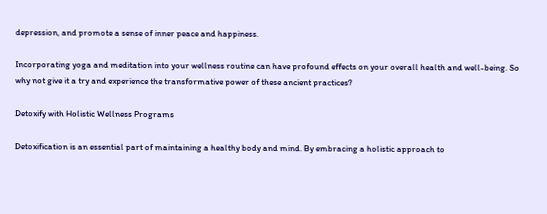depression, and promote a sense of inner peace and happiness.

Incorporating yoga and meditation into your wellness routine can have profound effects on your overall health and well-being. So why not give it a try and experience the transformative power of these ancient practices?

Detoxify with Holistic Wellness Programs

Detoxification is an essential part of maintaining a healthy body and mind. By embracing a holistic approach to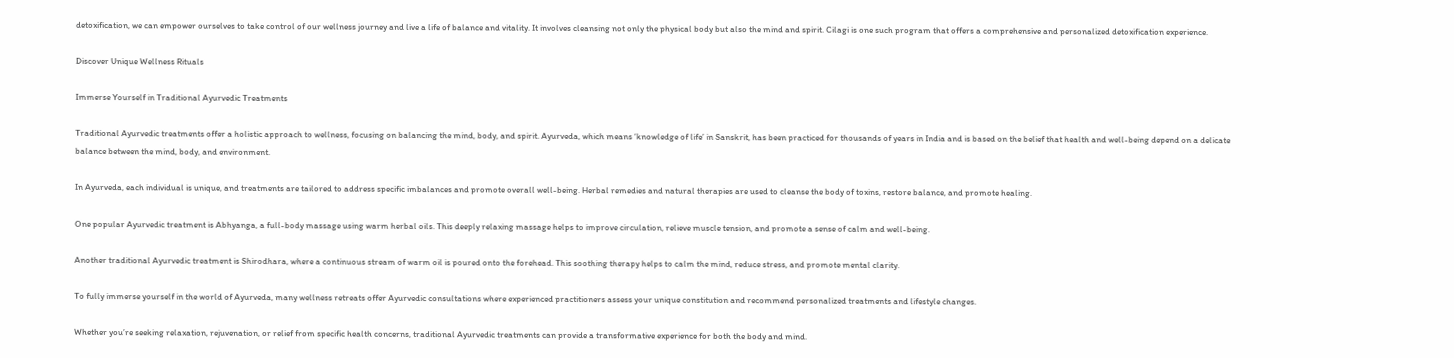detoxification, we can empower ourselves to take control of our wellness journey and live a life of balance and vitality. It involves cleansing not only the physical body but also the mind and spirit. Cilagi is one such program that offers a comprehensive and personalized detoxification experience.

Discover Unique Wellness Rituals

Immerse Yourself in Traditional Ayurvedic Treatments

Traditional Ayurvedic treatments offer a holistic approach to wellness, focusing on balancing the mind, body, and spirit. Ayurveda, which means ‘knowledge of life’ in Sanskrit, has been practiced for thousands of years in India and is based on the belief that health and well-being depend on a delicate balance between the mind, body, and environment.

In Ayurveda, each individual is unique, and treatments are tailored to address specific imbalances and promote overall well-being. Herbal remedies and natural therapies are used to cleanse the body of toxins, restore balance, and promote healing.

One popular Ayurvedic treatment is Abhyanga, a full-body massage using warm herbal oils. This deeply relaxing massage helps to improve circulation, relieve muscle tension, and promote a sense of calm and well-being.

Another traditional Ayurvedic treatment is Shirodhara, where a continuous stream of warm oil is poured onto the forehead. This soothing therapy helps to calm the mind, reduce stress, and promote mental clarity.

To fully immerse yourself in the world of Ayurveda, many wellness retreats offer Ayurvedic consultations where experienced practitioners assess your unique constitution and recommend personalized treatments and lifestyle changes.

Whether you’re seeking relaxation, rejuvenation, or relief from specific health concerns, traditional Ayurvedic treatments can provide a transformative experience for both the body and mind.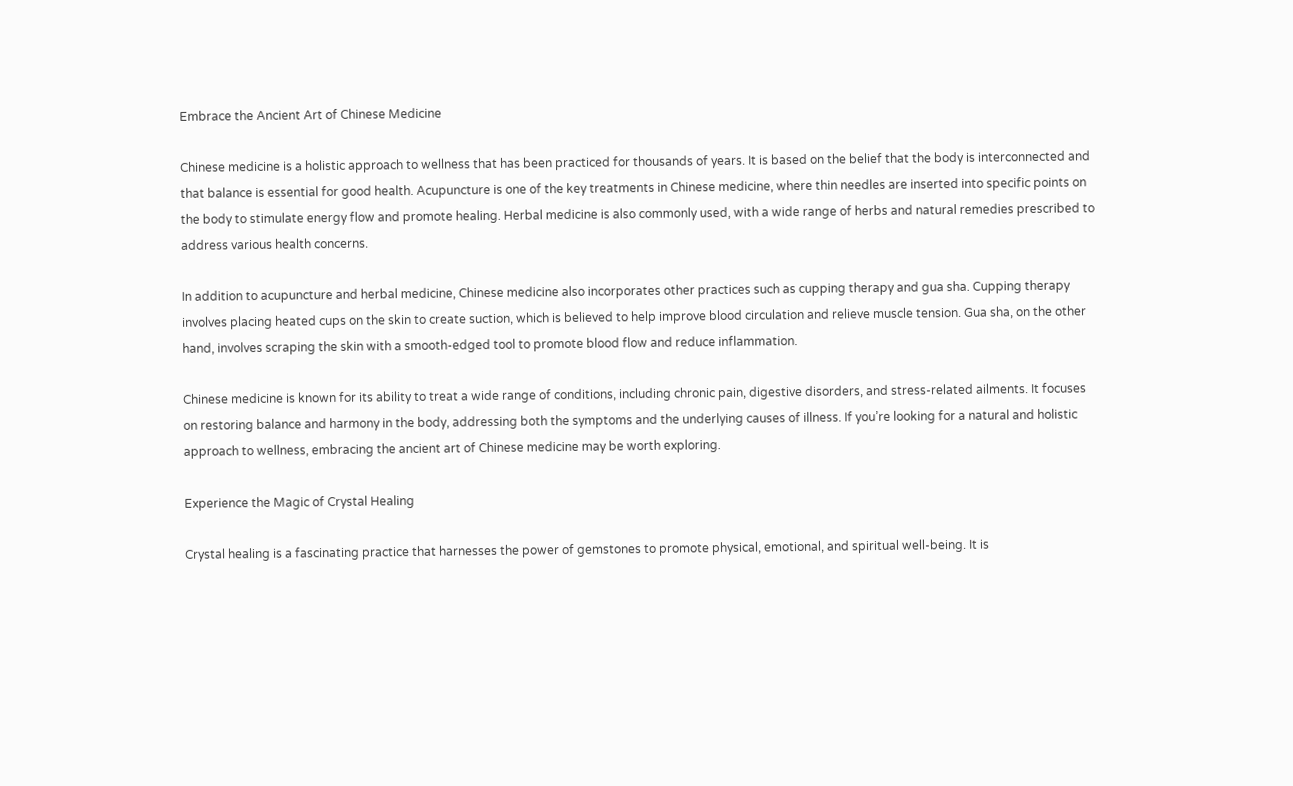Embrace the Ancient Art of Chinese Medicine

Chinese medicine is a holistic approach to wellness that has been practiced for thousands of years. It is based on the belief that the body is interconnected and that balance is essential for good health. Acupuncture is one of the key treatments in Chinese medicine, where thin needles are inserted into specific points on the body to stimulate energy flow and promote healing. Herbal medicine is also commonly used, with a wide range of herbs and natural remedies prescribed to address various health concerns.

In addition to acupuncture and herbal medicine, Chinese medicine also incorporates other practices such as cupping therapy and gua sha. Cupping therapy involves placing heated cups on the skin to create suction, which is believed to help improve blood circulation and relieve muscle tension. Gua sha, on the other hand, involves scraping the skin with a smooth-edged tool to promote blood flow and reduce inflammation.

Chinese medicine is known for its ability to treat a wide range of conditions, including chronic pain, digestive disorders, and stress-related ailments. It focuses on restoring balance and harmony in the body, addressing both the symptoms and the underlying causes of illness. If you’re looking for a natural and holistic approach to wellness, embracing the ancient art of Chinese medicine may be worth exploring.

Experience the Magic of Crystal Healing

Crystal healing is a fascinating practice that harnesses the power of gemstones to promote physical, emotional, and spiritual well-being. It is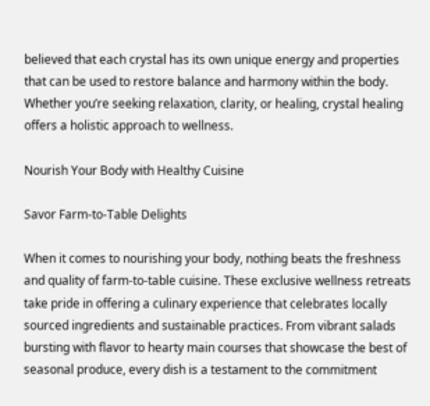believed that each crystal has its own unique energy and properties that can be used to restore balance and harmony within the body. Whether you’re seeking relaxation, clarity, or healing, crystal healing offers a holistic approach to wellness.

Nourish Your Body with Healthy Cuisine

Savor Farm-to-Table Delights

When it comes to nourishing your body, nothing beats the freshness and quality of farm-to-table cuisine. These exclusive wellness retreats take pride in offering a culinary experience that celebrates locally sourced ingredients and sustainable practices. From vibrant salads bursting with flavor to hearty main courses that showcase the best of seasonal produce, every dish is a testament to the commitment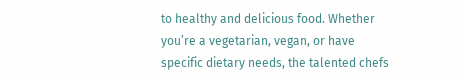to healthy and delicious food. Whether you’re a vegetarian, vegan, or have specific dietary needs, the talented chefs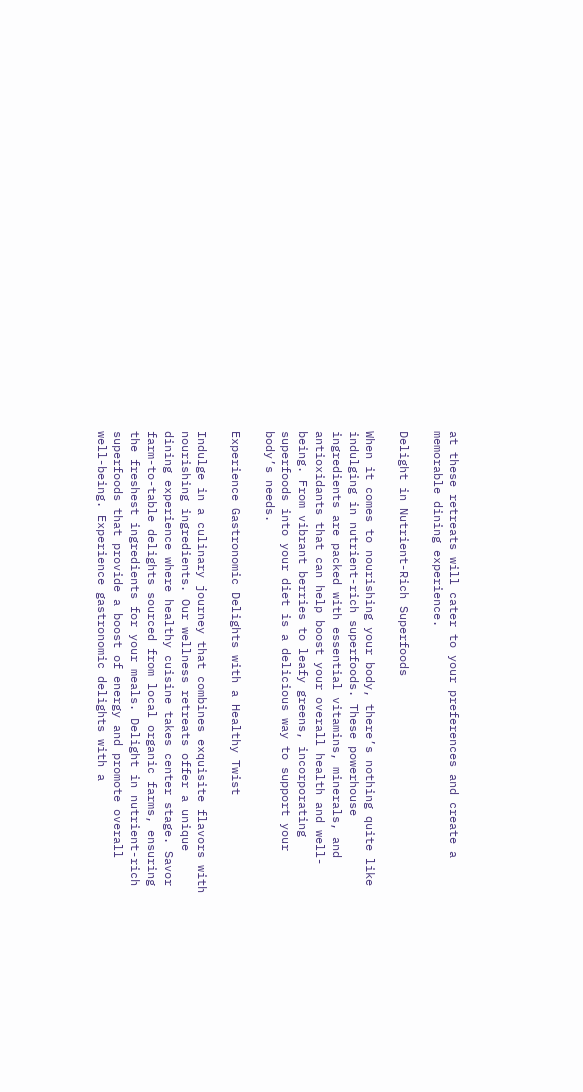at these retreats will cater to your preferences and create a memorable dining experience.

Delight in Nutrient-Rich Superfoods

When it comes to nourishing your body, there’s nothing quite like indulging in nutrient-rich superfoods. These powerhouse ingredients are packed with essential vitamins, minerals, and antioxidants that can help boost your overall health and well-being. From vibrant berries to leafy greens, incorporating superfoods into your diet is a delicious way to support your body’s needs.

Experience Gastronomic Delights with a Healthy Twist

Indulge in a culinary journey that combines exquisite flavors with nourishing ingredients. Our wellness retreats offer a unique dining experience where healthy cuisine takes center stage. Savor farm-to-table delights sourced from local organic farms, ensuring the freshest ingredients for your meals. Delight in nutrient-rich superfoods that provide a boost of energy and promote overall well-being. Experience gastronomic delights with a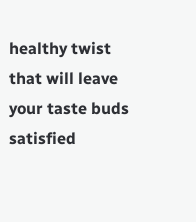healthy twist that will leave your taste buds satisfied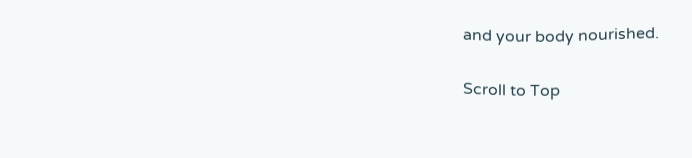and your body nourished.

Scroll to Top